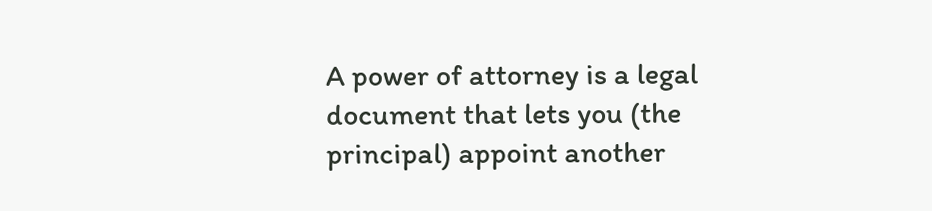A power of attorney is a legal document that lets you (the principal) appoint another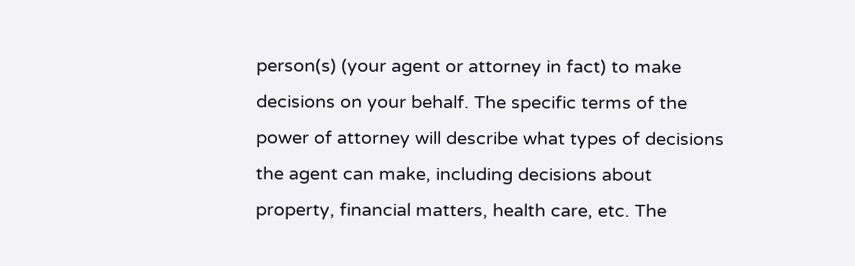person(s) (your agent or attorney in fact) to make decisions on your behalf. The specific terms of the power of attorney will describe what types of decisions the agent can make, including decisions about property, financial matters, health care, etc. The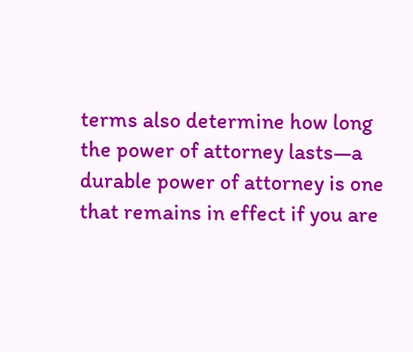terms also determine how long the power of attorney lasts—a durable power of attorney is one that remains in effect if you are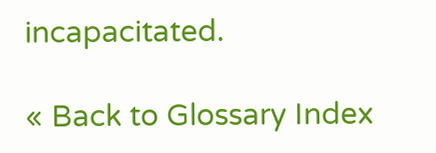incapacitated.

« Back to Glossary Index